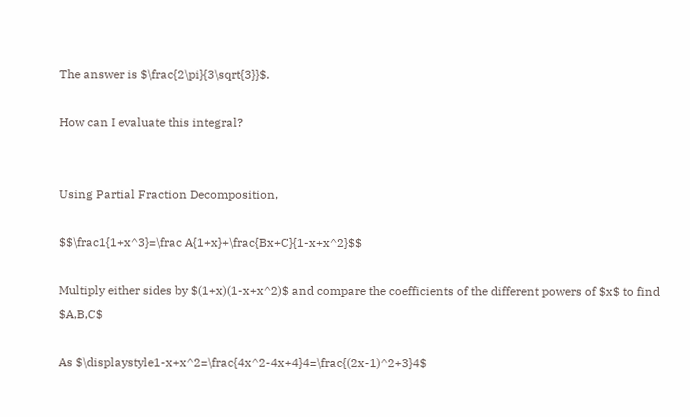The answer is $\frac{2\pi}{3\sqrt{3}}$.

How can I evaluate this integral?


Using Partial Fraction Decomposition,

$$\frac1{1+x^3}=\frac A{1+x}+\frac{Bx+C}{1-x+x^2}$$

Multiply either sides by $(1+x)(1-x+x^2)$ and compare the coefficients of the different powers of $x$ to find $A,B,C$

As $\displaystyle1-x+x^2=\frac{4x^2-4x+4}4=\frac{(2x-1)^2+3}4$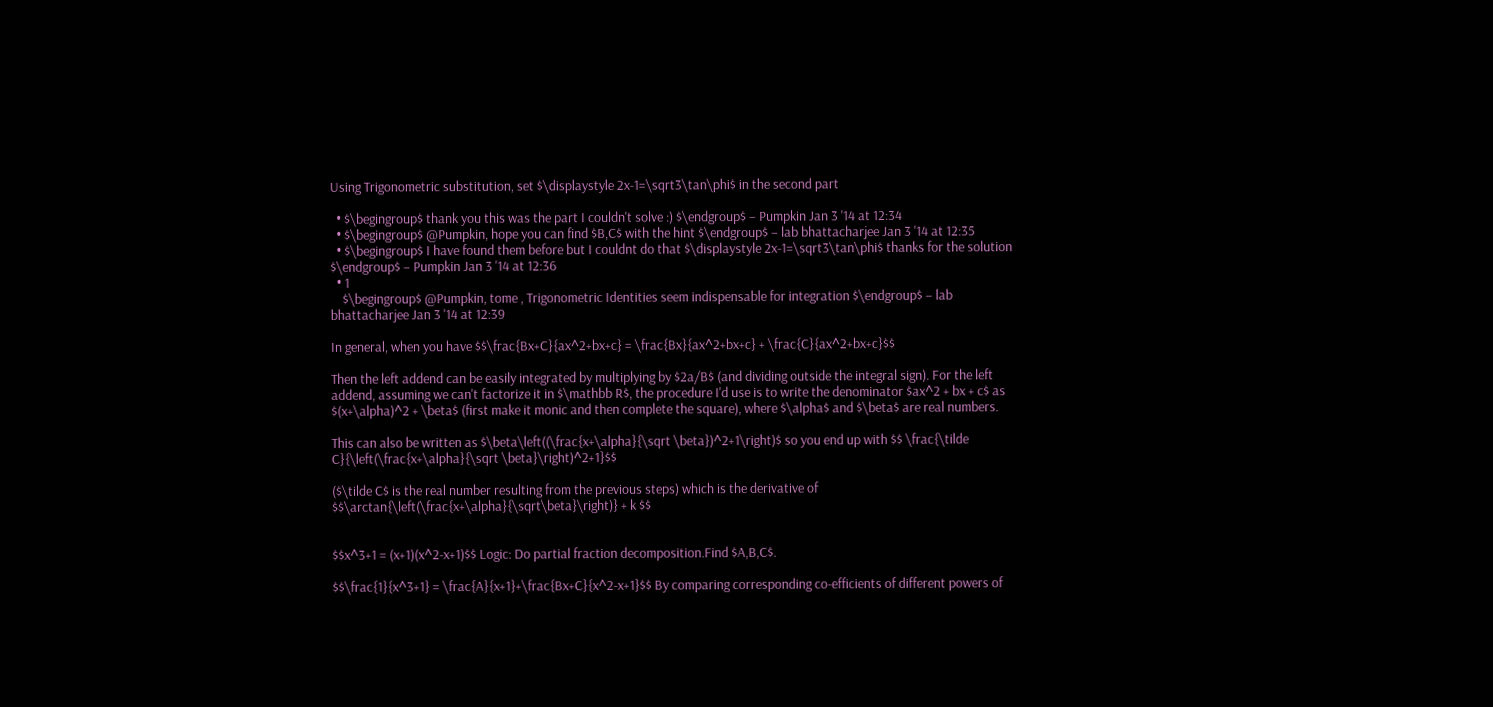Using Trigonometric substitution, set $\displaystyle 2x-1=\sqrt3\tan\phi$ in the second part

  • $\begingroup$ thank you this was the part I couldn't solve :) $\endgroup$ – Pumpkin Jan 3 '14 at 12:34
  • $\begingroup$ @Pumpkin, hope you can find $B,C$ with the hint $\endgroup$ – lab bhattacharjee Jan 3 '14 at 12:35
  • $\begingroup$ I have found them before but I couldnt do that $\displaystyle 2x-1=\sqrt3\tan\phi$ thanks for the solution $\endgroup$ – Pumpkin Jan 3 '14 at 12:36
  • 1
    $\begingroup$ @Pumpkin, tome , Trigonometric Identities seem indispensable for integration $\endgroup$ – lab bhattacharjee Jan 3 '14 at 12:39

In general, when you have $$\frac{Bx+C}{ax^2+bx+c} = \frac{Bx}{ax^2+bx+c} + \frac{C}{ax^2+bx+c}$$

Then the left addend can be easily integrated by multiplying by $2a/B$ (and dividing outside the integral sign). For the left addend, assuming we can't factorize it in $\mathbb R$, the procedure I'd use is to write the denominator $ax^2 + bx + c$ as $(x+\alpha)^2 + \beta$ (first make it monic and then complete the square), where $\alpha$ and $\beta$ are real numbers.

This can also be written as $\beta\left((\frac{x+\alpha}{\sqrt \beta})^2+1\right)$ so you end up with $$ \frac{\tilde C}{\left(\frac{x+\alpha}{\sqrt \beta}\right)^2+1}$$

($\tilde C$ is the real number resulting from the previous steps) which is the derivative of $$\arctan{\left(\frac{x+\alpha}{\sqrt\beta}\right)} + k $$


$$x^3+1 = (x+1)(x^2-x+1)$$ Logic: Do partial fraction decomposition.Find $A,B,C$.

$$\frac{1}{x^3+1} = \frac{A}{x+1}+\frac{Bx+C}{x^2-x+1}$$ By comparing corresponding co-efficients of different powers of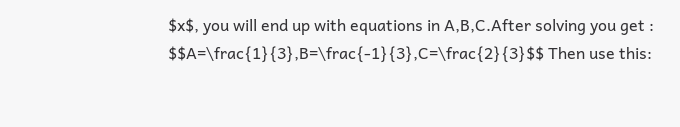$x$, you will end up with equations in A,B,C.After solving you get : $$A=\frac{1}{3},B=\frac{-1}{3},C=\frac{2}{3}$$ Then use this: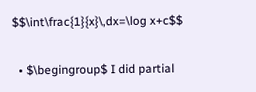$$\int\frac{1}{x}\,dx=\log x+c$$

  • $\begingroup$ I did partial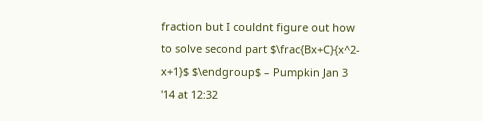fraction but I couldnt figure out how to solve second part $\frac{Bx+C}{x^2-x+1}$ $\endgroup$ – Pumpkin Jan 3 '14 at 12:32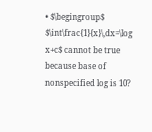• $\begingroup$ $\int\frac{1}{x}\,dx=\log x+c$ cannot be true because base of nonspecified log is 10?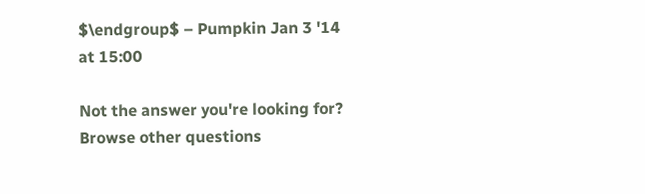$\endgroup$ – Pumpkin Jan 3 '14 at 15:00

Not the answer you're looking for? Browse other questions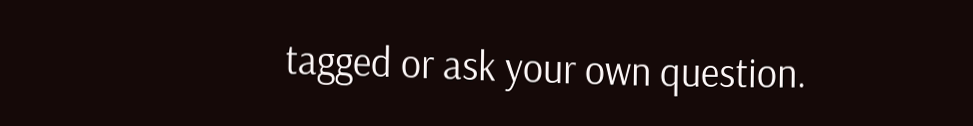tagged or ask your own question.